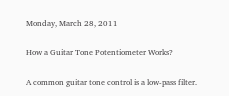Monday, March 28, 2011

How a Guitar Tone Potentiometer Works?

A common guitar tone control is a low-pass filter.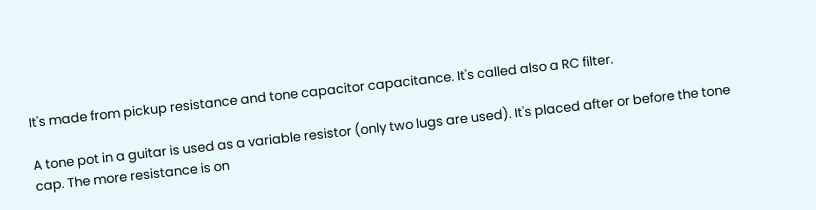It's made from pickup resistance and tone capacitor capacitance. It's called also a RC filter.

A tone pot in a guitar is used as a variable resistor (only two lugs are used). It's placed after or before the tone cap. The more resistance is on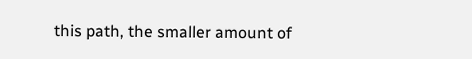this path, the smaller amount of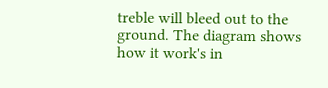treble will bleed out to the ground. The diagram shows how it work's in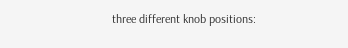three different knob positions: